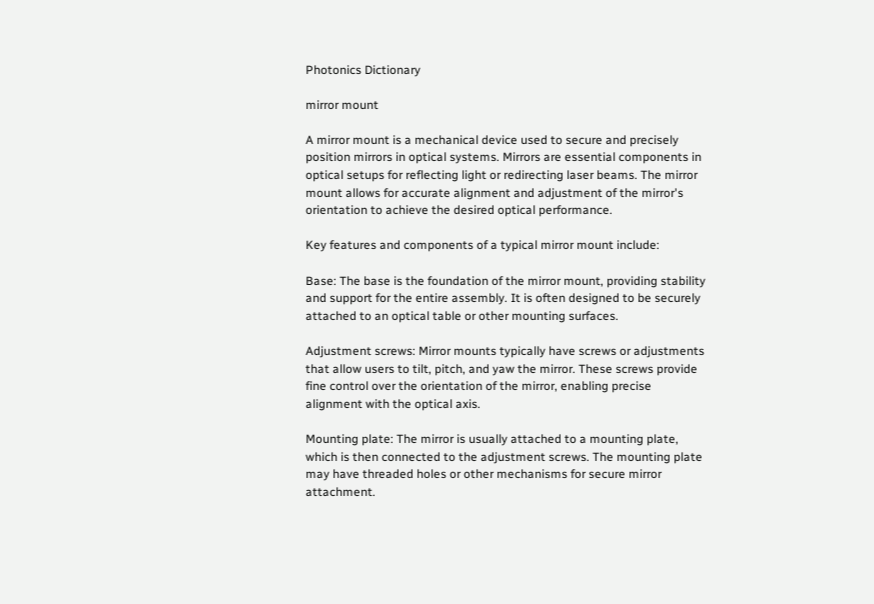Photonics Dictionary

mirror mount

A mirror mount is a mechanical device used to secure and precisely position mirrors in optical systems. Mirrors are essential components in optical setups for reflecting light or redirecting laser beams. The mirror mount allows for accurate alignment and adjustment of the mirror's orientation to achieve the desired optical performance.

Key features and components of a typical mirror mount include:

Base: The base is the foundation of the mirror mount, providing stability and support for the entire assembly. It is often designed to be securely attached to an optical table or other mounting surfaces.

Adjustment screws: Mirror mounts typically have screws or adjustments that allow users to tilt, pitch, and yaw the mirror. These screws provide fine control over the orientation of the mirror, enabling precise alignment with the optical axis.

Mounting plate: The mirror is usually attached to a mounting plate, which is then connected to the adjustment screws. The mounting plate may have threaded holes or other mechanisms for secure mirror attachment.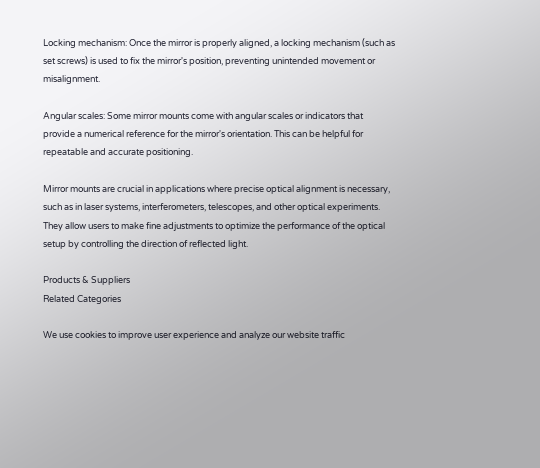Locking mechanism: Once the mirror is properly aligned, a locking mechanism (such as set screws) is used to fix the mirror's position, preventing unintended movement or misalignment.

Angular scales: Some mirror mounts come with angular scales or indicators that provide a numerical reference for the mirror's orientation. This can be helpful for repeatable and accurate positioning.

Mirror mounts are crucial in applications where precise optical alignment is necessary, such as in laser systems, interferometers, telescopes, and other optical experiments. They allow users to make fine adjustments to optimize the performance of the optical setup by controlling the direction of reflected light.

Products & Suppliers
Related Categories

We use cookies to improve user experience and analyze our website traffic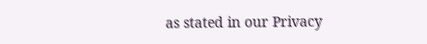as stated in our Privacy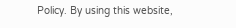Policy. By using this website,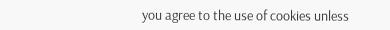you agree to the use of cookies unless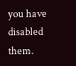you have disabled them.